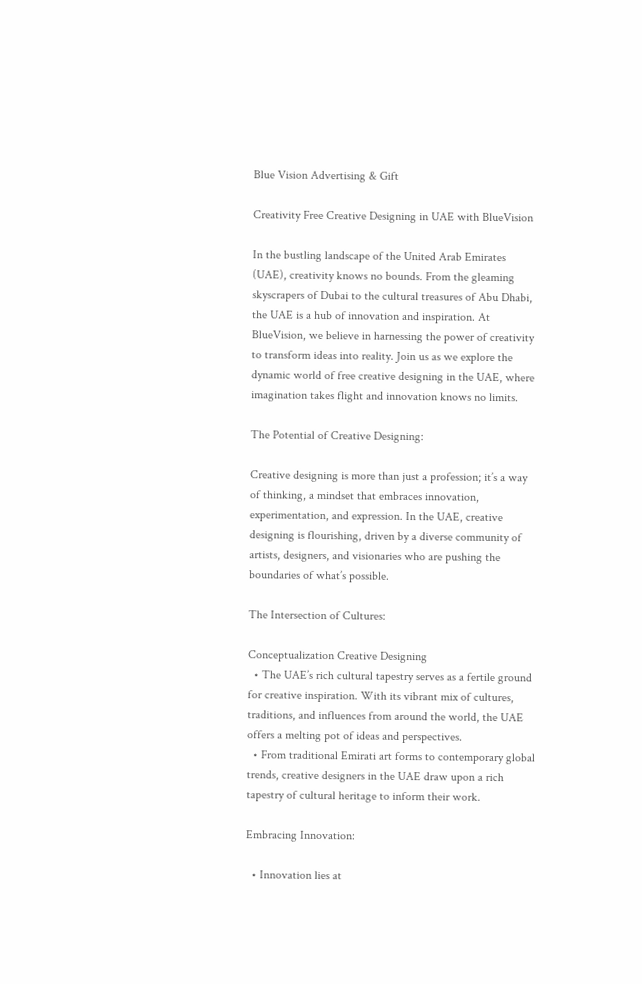Blue Vision Advertising & Gift

Creativity Free Creative Designing in UAE with BlueVision

In the bustling landscape of the United Arab Emirates (UAE), creativity knows no bounds. From the gleaming skyscrapers of Dubai to the cultural treasures of Abu Dhabi, the UAE is a hub of innovation and inspiration. At BlueVision, we believe in harnessing the power of creativity to transform ideas into reality. Join us as we explore the dynamic world of free creative designing in the UAE, where imagination takes flight and innovation knows no limits.

The Potential of Creative Designing:

Creative designing is more than just a profession; it’s a way of thinking, a mindset that embraces innovation, experimentation, and expression. In the UAE, creative designing is flourishing, driven by a diverse community of artists, designers, and visionaries who are pushing the boundaries of what’s possible.

The Intersection of Cultures:

Conceptualization Creative Designing
  • The UAE’s rich cultural tapestry serves as a fertile ground for creative inspiration. With its vibrant mix of cultures, traditions, and influences from around the world, the UAE offers a melting pot of ideas and perspectives.
  • From traditional Emirati art forms to contemporary global trends, creative designers in the UAE draw upon a rich tapestry of cultural heritage to inform their work.

Embracing Innovation:

  • Innovation lies at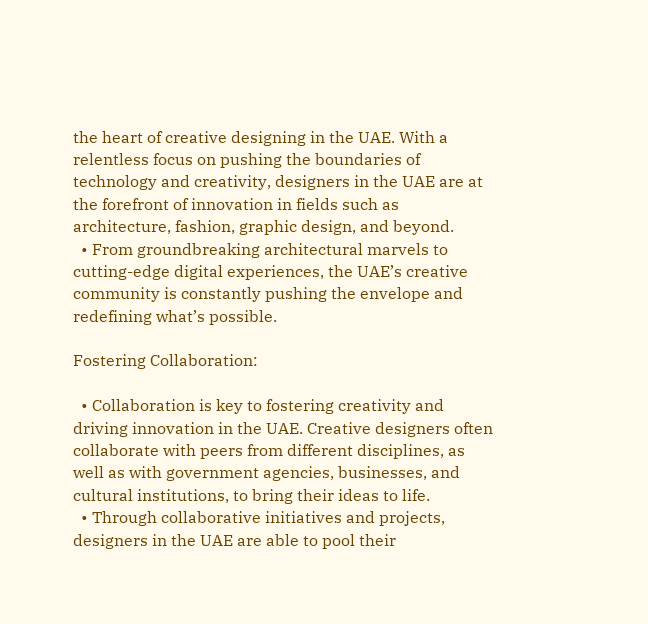the heart of creative designing in the UAE. With a relentless focus on pushing the boundaries of technology and creativity, designers in the UAE are at the forefront of innovation in fields such as architecture, fashion, graphic design, and beyond.
  • From groundbreaking architectural marvels to cutting-edge digital experiences, the UAE’s creative community is constantly pushing the envelope and redefining what’s possible.

Fostering Collaboration:

  • Collaboration is key to fostering creativity and driving innovation in the UAE. Creative designers often collaborate with peers from different disciplines, as well as with government agencies, businesses, and cultural institutions, to bring their ideas to life.
  • Through collaborative initiatives and projects, designers in the UAE are able to pool their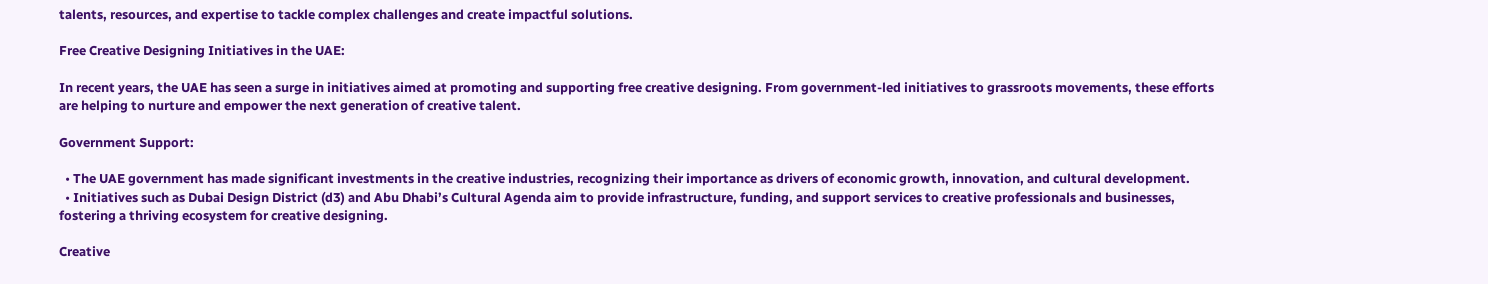talents, resources, and expertise to tackle complex challenges and create impactful solutions.

Free Creative Designing Initiatives in the UAE:

In recent years, the UAE has seen a surge in initiatives aimed at promoting and supporting free creative designing. From government-led initiatives to grassroots movements, these efforts are helping to nurture and empower the next generation of creative talent.

Government Support:

  • The UAE government has made significant investments in the creative industries, recognizing their importance as drivers of economic growth, innovation, and cultural development.
  • Initiatives such as Dubai Design District (d3) and Abu Dhabi’s Cultural Agenda aim to provide infrastructure, funding, and support services to creative professionals and businesses, fostering a thriving ecosystem for creative designing.

Creative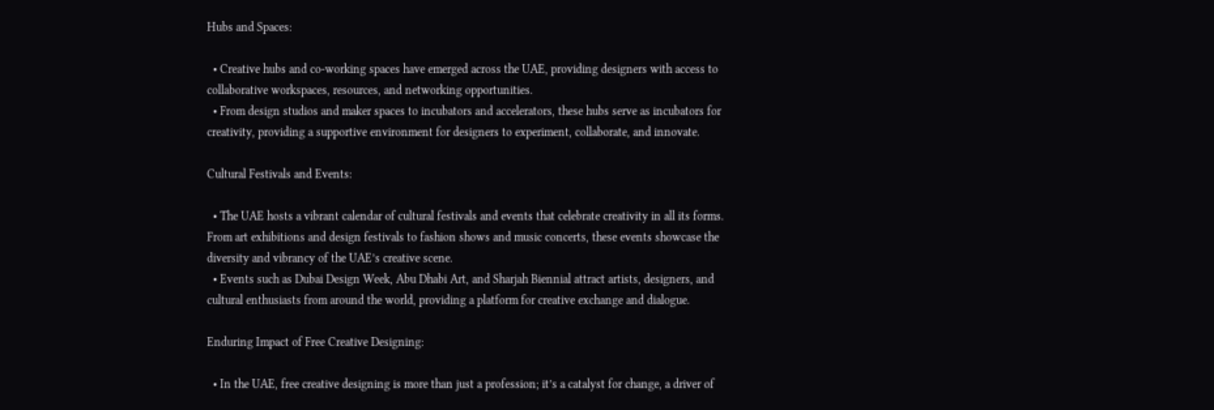Hubs and Spaces:

  • Creative hubs and co-working spaces have emerged across the UAE, providing designers with access to collaborative workspaces, resources, and networking opportunities.
  • From design studios and maker spaces to incubators and accelerators, these hubs serve as incubators for creativity, providing a supportive environment for designers to experiment, collaborate, and innovate.

Cultural Festivals and Events:

  • The UAE hosts a vibrant calendar of cultural festivals and events that celebrate creativity in all its forms. From art exhibitions and design festivals to fashion shows and music concerts, these events showcase the diversity and vibrancy of the UAE’s creative scene.
  • Events such as Dubai Design Week, Abu Dhabi Art, and Sharjah Biennial attract artists, designers, and cultural enthusiasts from around the world, providing a platform for creative exchange and dialogue.

Enduring Impact of Free Creative Designing:

  • In the UAE, free creative designing is more than just a profession; it’s a catalyst for change, a driver of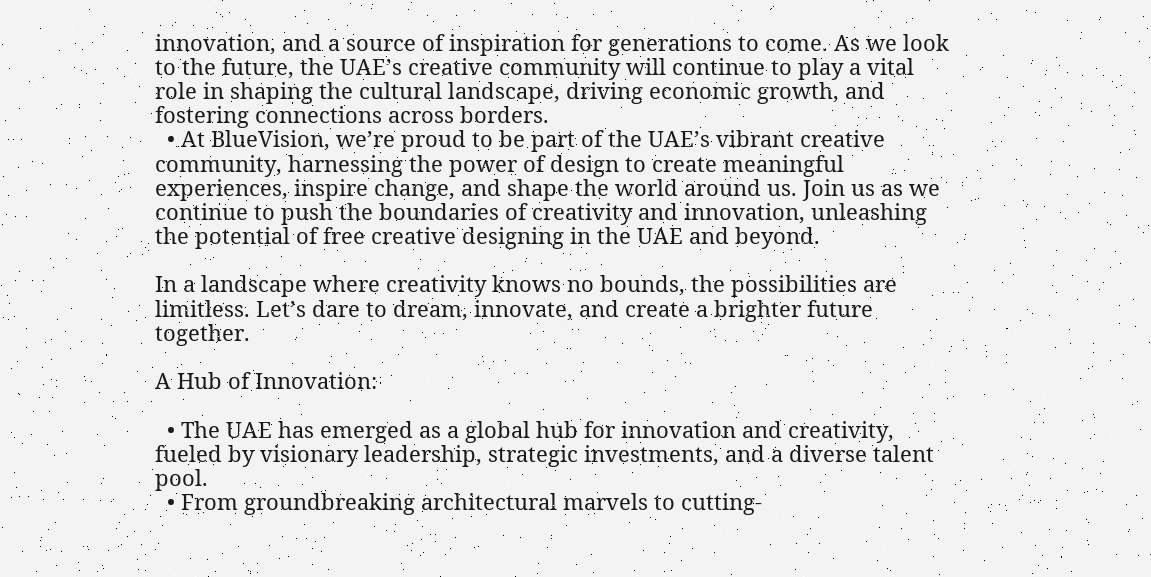innovation, and a source of inspiration for generations to come. As we look to the future, the UAE’s creative community will continue to play a vital role in shaping the cultural landscape, driving economic growth, and fostering connections across borders.
  • At BlueVision, we’re proud to be part of the UAE’s vibrant creative community, harnessing the power of design to create meaningful experiences, inspire change, and shape the world around us. Join us as we continue to push the boundaries of creativity and innovation, unleashing the potential of free creative designing in the UAE and beyond.

In a landscape where creativity knows no bounds, the possibilities are limitless. Let’s dare to dream, innovate, and create a brighter future together.

A Hub of Innovation:

  • The UAE has emerged as a global hub for innovation and creativity, fueled by visionary leadership, strategic investments, and a diverse talent pool.
  • From groundbreaking architectural marvels to cutting-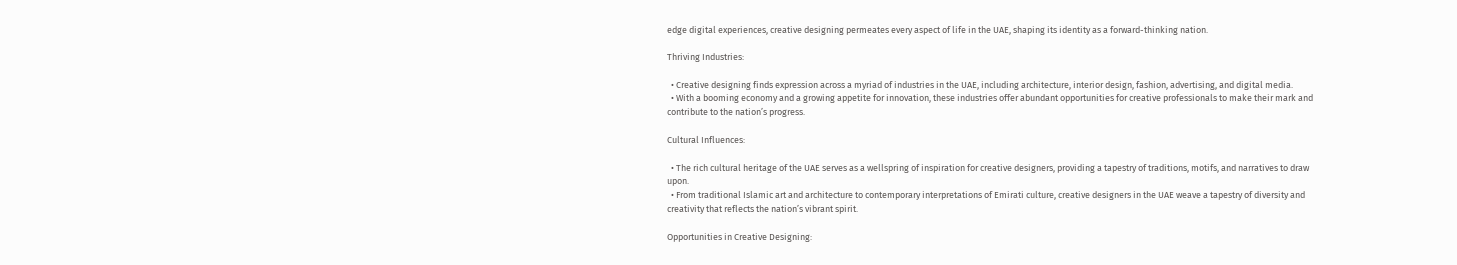edge digital experiences, creative designing permeates every aspect of life in the UAE, shaping its identity as a forward-thinking nation.

Thriving Industries:

  • Creative designing finds expression across a myriad of industries in the UAE, including architecture, interior design, fashion, advertising, and digital media.
  • With a booming economy and a growing appetite for innovation, these industries offer abundant opportunities for creative professionals to make their mark and contribute to the nation’s progress.

Cultural Influences:

  • The rich cultural heritage of the UAE serves as a wellspring of inspiration for creative designers, providing a tapestry of traditions, motifs, and narratives to draw upon.
  • From traditional Islamic art and architecture to contemporary interpretations of Emirati culture, creative designers in the UAE weave a tapestry of diversity and creativity that reflects the nation’s vibrant spirit.

Opportunities in Creative Designing: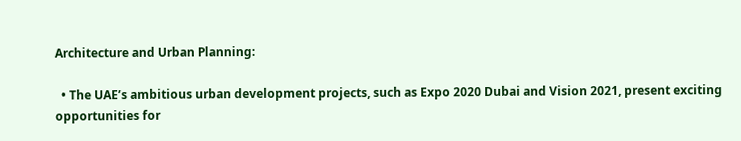Architecture and Urban Planning:

  • The UAE’s ambitious urban development projects, such as Expo 2020 Dubai and Vision 2021, present exciting opportunities for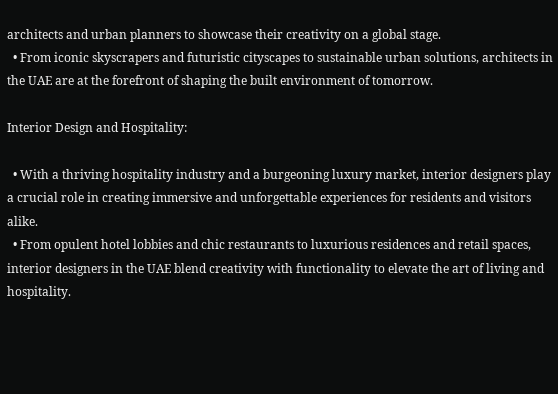architects and urban planners to showcase their creativity on a global stage.
  • From iconic skyscrapers and futuristic cityscapes to sustainable urban solutions, architects in the UAE are at the forefront of shaping the built environment of tomorrow.

Interior Design and Hospitality:

  • With a thriving hospitality industry and a burgeoning luxury market, interior designers play a crucial role in creating immersive and unforgettable experiences for residents and visitors alike.
  • From opulent hotel lobbies and chic restaurants to luxurious residences and retail spaces, interior designers in the UAE blend creativity with functionality to elevate the art of living and hospitality.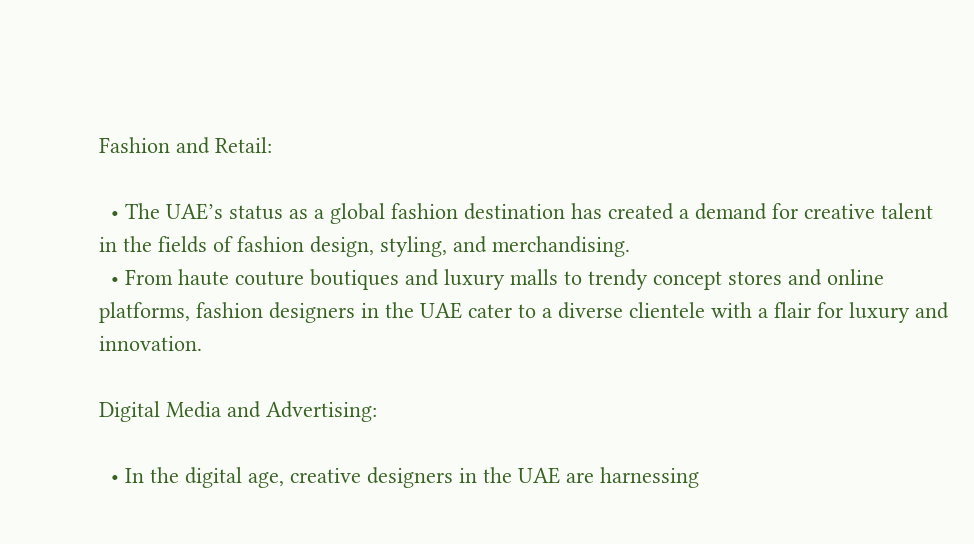Fashion and Retail:

  • The UAE’s status as a global fashion destination has created a demand for creative talent in the fields of fashion design, styling, and merchandising.
  • From haute couture boutiques and luxury malls to trendy concept stores and online platforms, fashion designers in the UAE cater to a diverse clientele with a flair for luxury and innovation.

Digital Media and Advertising:

  • In the digital age, creative designers in the UAE are harnessing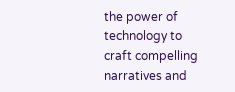the power of technology to craft compelling narratives and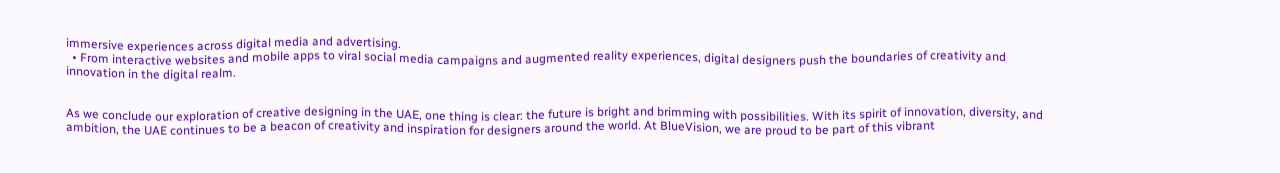immersive experiences across digital media and advertising.
  • From interactive websites and mobile apps to viral social media campaigns and augmented reality experiences, digital designers push the boundaries of creativity and innovation in the digital realm.


As we conclude our exploration of creative designing in the UAE, one thing is clear: the future is bright and brimming with possibilities. With its spirit of innovation, diversity, and ambition, the UAE continues to be a beacon of creativity and inspiration for designers around the world. At BlueVision, we are proud to be part of this vibrant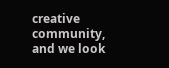creative community, and we look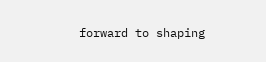forward to shaping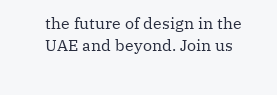the future of design in the UAE and beyond. Join us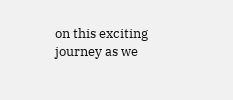on this exciting journey as we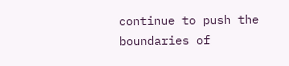continue to push the boundaries of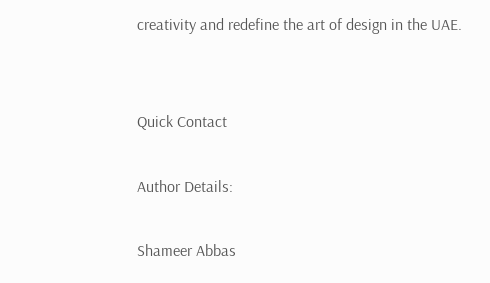creativity and redefine the art of design in the UAE.


Quick Contact

Author Details:

Shameer Abbas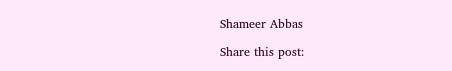Shameer Abbas

Share this post: